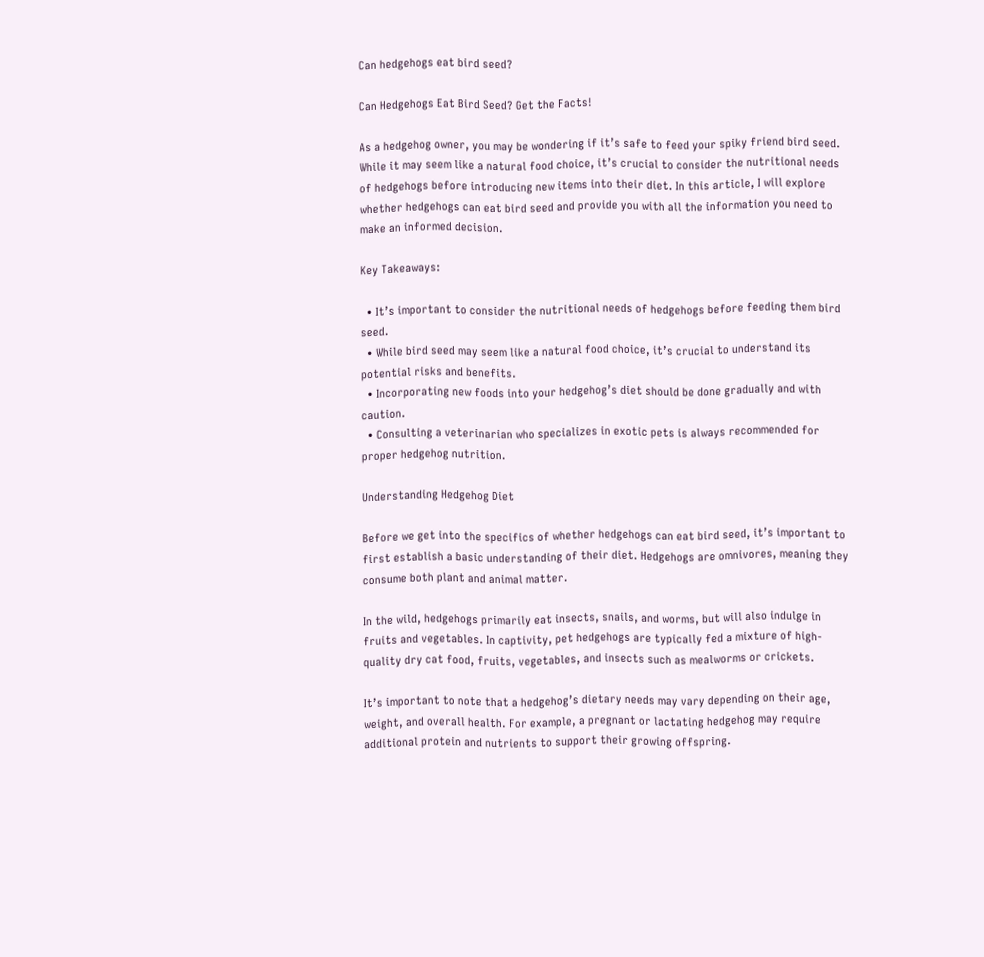Can hedgehogs eat bird seed?

Can Hedgehogs Eat Bird Seed? Get the Facts!

As a hedgehog owner, you may be wondering if it’s safe to feed your spiky friend bird seed. While it may seem like a natural food choice, it’s crucial to consider the nutritional needs of hedgehogs before introducing new items into their diet. In this article, I will explore whether hedgehogs can eat bird seed and provide you with all the information you need to make an informed decision.

Key Takeaways:

  • It’s important to consider the nutritional needs of hedgehogs before feeding them bird seed.
  • While bird seed may seem like a natural food choice, it’s crucial to understand its potential risks and benefits.
  • Incorporating new foods into your hedgehog’s diet should be done gradually and with caution.
  • Consulting a veterinarian who specializes in exotic pets is always recommended for proper hedgehog nutrition.

Understanding Hedgehog Diet

Before we get into the specifics of whether hedgehogs can eat bird seed, it’s important to first establish a basic understanding of their diet. Hedgehogs are omnivores, meaning they consume both plant and animal matter.

In the wild, hedgehogs primarily eat insects, snails, and worms, but will also indulge in fruits and vegetables. In captivity, pet hedgehogs are typically fed a mixture of high-quality dry cat food, fruits, vegetables, and insects such as mealworms or crickets.

It’s important to note that a hedgehog’s dietary needs may vary depending on their age, weight, and overall health. For example, a pregnant or lactating hedgehog may require additional protein and nutrients to support their growing offspring.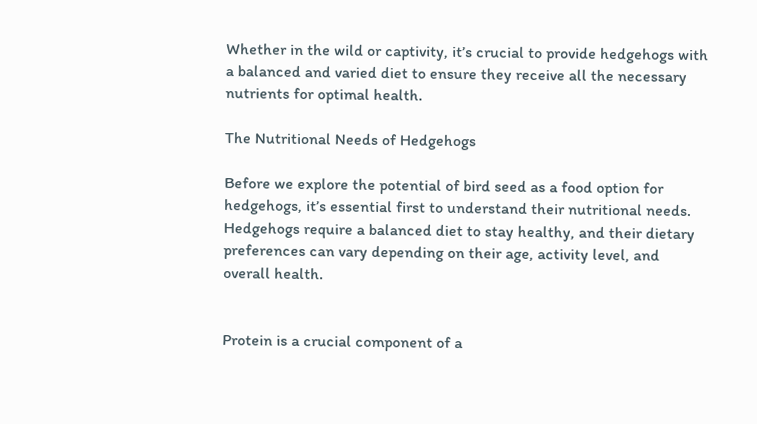Whether in the wild or captivity, it’s crucial to provide hedgehogs with a balanced and varied diet to ensure they receive all the necessary nutrients for optimal health.

The Nutritional Needs of Hedgehogs

Before we explore the potential of bird seed as a food option for hedgehogs, it’s essential first to understand their nutritional needs. Hedgehogs require a balanced diet to stay healthy, and their dietary preferences can vary depending on their age, activity level, and overall health.


Protein is a crucial component of a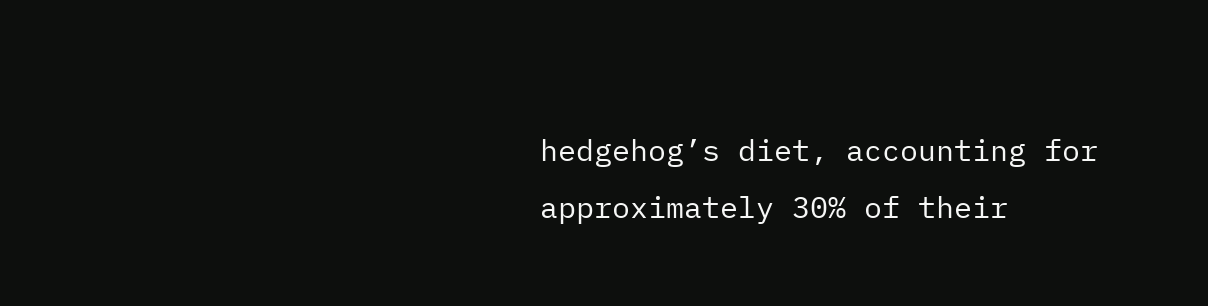hedgehog’s diet, accounting for approximately 30% of their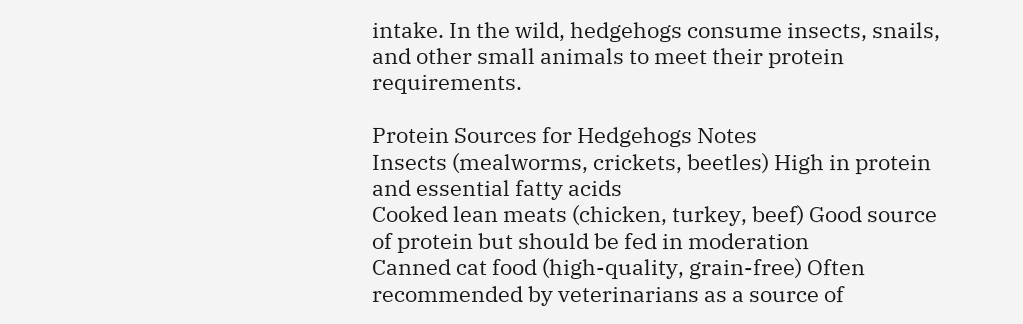intake. In the wild, hedgehogs consume insects, snails, and other small animals to meet their protein requirements.

Protein Sources for Hedgehogs Notes
Insects (mealworms, crickets, beetles) High in protein and essential fatty acids
Cooked lean meats (chicken, turkey, beef) Good source of protein but should be fed in moderation
Canned cat food (high-quality, grain-free) Often recommended by veterinarians as a source of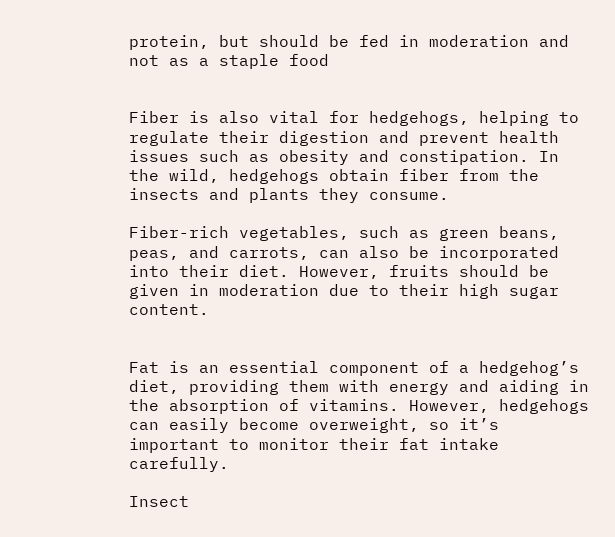protein, but should be fed in moderation and not as a staple food


Fiber is also vital for hedgehogs, helping to regulate their digestion and prevent health issues such as obesity and constipation. In the wild, hedgehogs obtain fiber from the insects and plants they consume.

Fiber-rich vegetables, such as green beans, peas, and carrots, can also be incorporated into their diet. However, fruits should be given in moderation due to their high sugar content.


Fat is an essential component of a hedgehog’s diet, providing them with energy and aiding in the absorption of vitamins. However, hedgehogs can easily become overweight, so it’s important to monitor their fat intake carefully.

Insect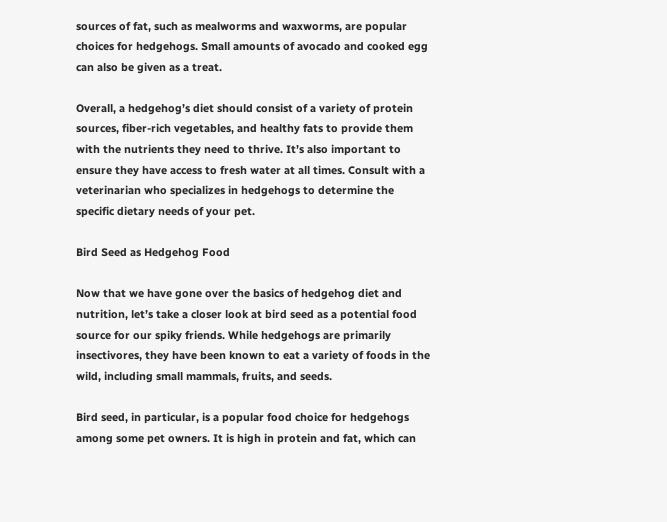sources of fat, such as mealworms and waxworms, are popular choices for hedgehogs. Small amounts of avocado and cooked egg can also be given as a treat.

Overall, a hedgehog’s diet should consist of a variety of protein sources, fiber-rich vegetables, and healthy fats to provide them with the nutrients they need to thrive. It’s also important to ensure they have access to fresh water at all times. Consult with a veterinarian who specializes in hedgehogs to determine the specific dietary needs of your pet.

Bird Seed as Hedgehog Food

Now that we have gone over the basics of hedgehog diet and nutrition, let’s take a closer look at bird seed as a potential food source for our spiky friends. While hedgehogs are primarily insectivores, they have been known to eat a variety of foods in the wild, including small mammals, fruits, and seeds.

Bird seed, in particular, is a popular food choice for hedgehogs among some pet owners. It is high in protein and fat, which can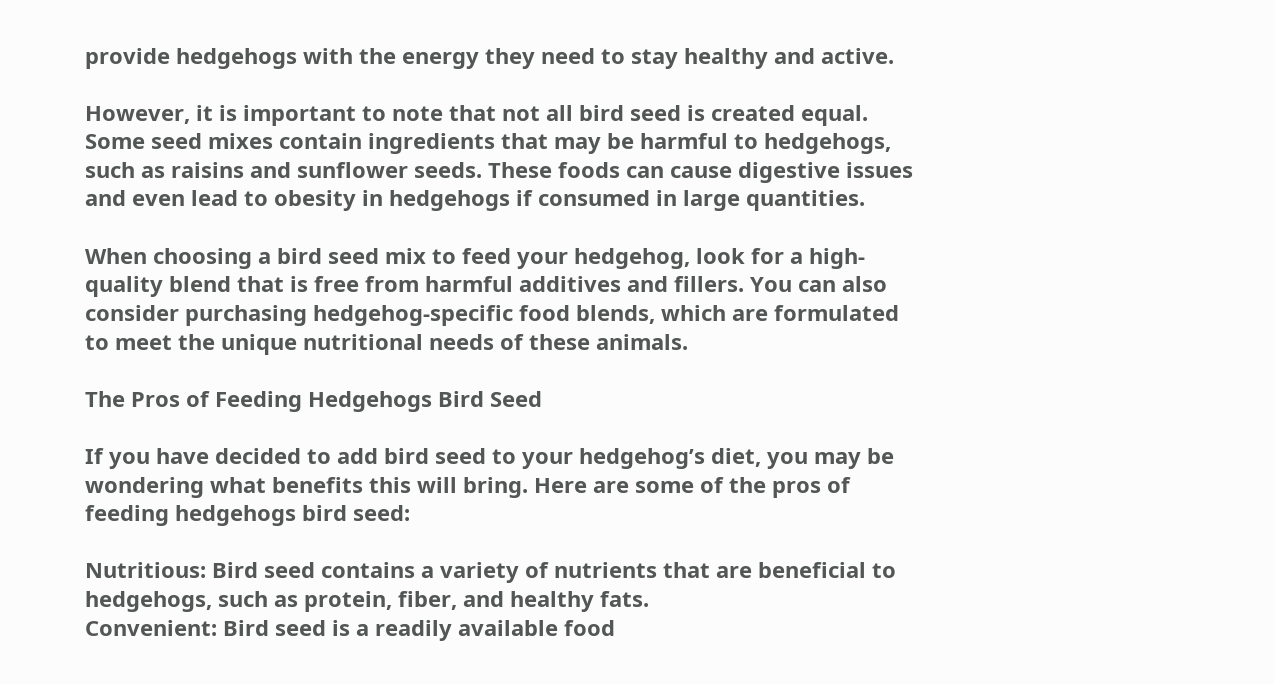provide hedgehogs with the energy they need to stay healthy and active.

However, it is important to note that not all bird seed is created equal. Some seed mixes contain ingredients that may be harmful to hedgehogs, such as raisins and sunflower seeds. These foods can cause digestive issues and even lead to obesity in hedgehogs if consumed in large quantities.

When choosing a bird seed mix to feed your hedgehog, look for a high-quality blend that is free from harmful additives and fillers. You can also consider purchasing hedgehog-specific food blends, which are formulated to meet the unique nutritional needs of these animals.

The Pros of Feeding Hedgehogs Bird Seed

If you have decided to add bird seed to your hedgehog’s diet, you may be wondering what benefits this will bring. Here are some of the pros of feeding hedgehogs bird seed:

Nutritious: Bird seed contains a variety of nutrients that are beneficial to hedgehogs, such as protein, fiber, and healthy fats.
Convenient: Bird seed is a readily available food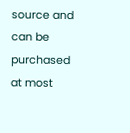source and can be purchased at most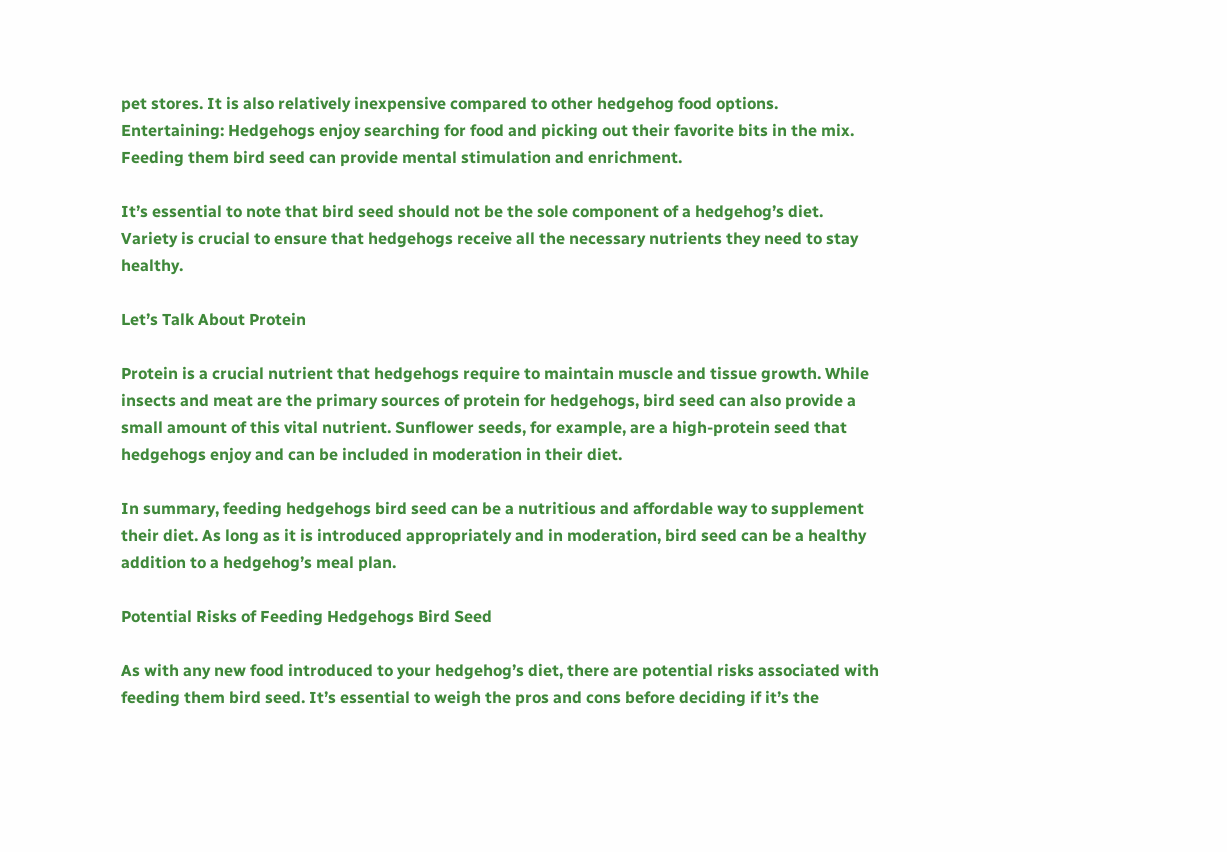pet stores. It is also relatively inexpensive compared to other hedgehog food options.
Entertaining: Hedgehogs enjoy searching for food and picking out their favorite bits in the mix. Feeding them bird seed can provide mental stimulation and enrichment.

It’s essential to note that bird seed should not be the sole component of a hedgehog’s diet. Variety is crucial to ensure that hedgehogs receive all the necessary nutrients they need to stay healthy.

Let’s Talk About Protein

Protein is a crucial nutrient that hedgehogs require to maintain muscle and tissue growth. While insects and meat are the primary sources of protein for hedgehogs, bird seed can also provide a small amount of this vital nutrient. Sunflower seeds, for example, are a high-protein seed that hedgehogs enjoy and can be included in moderation in their diet.

In summary, feeding hedgehogs bird seed can be a nutritious and affordable way to supplement their diet. As long as it is introduced appropriately and in moderation, bird seed can be a healthy addition to a hedgehog’s meal plan.

Potential Risks of Feeding Hedgehogs Bird Seed

As with any new food introduced to your hedgehog’s diet, there are potential risks associated with feeding them bird seed. It’s essential to weigh the pros and cons before deciding if it’s the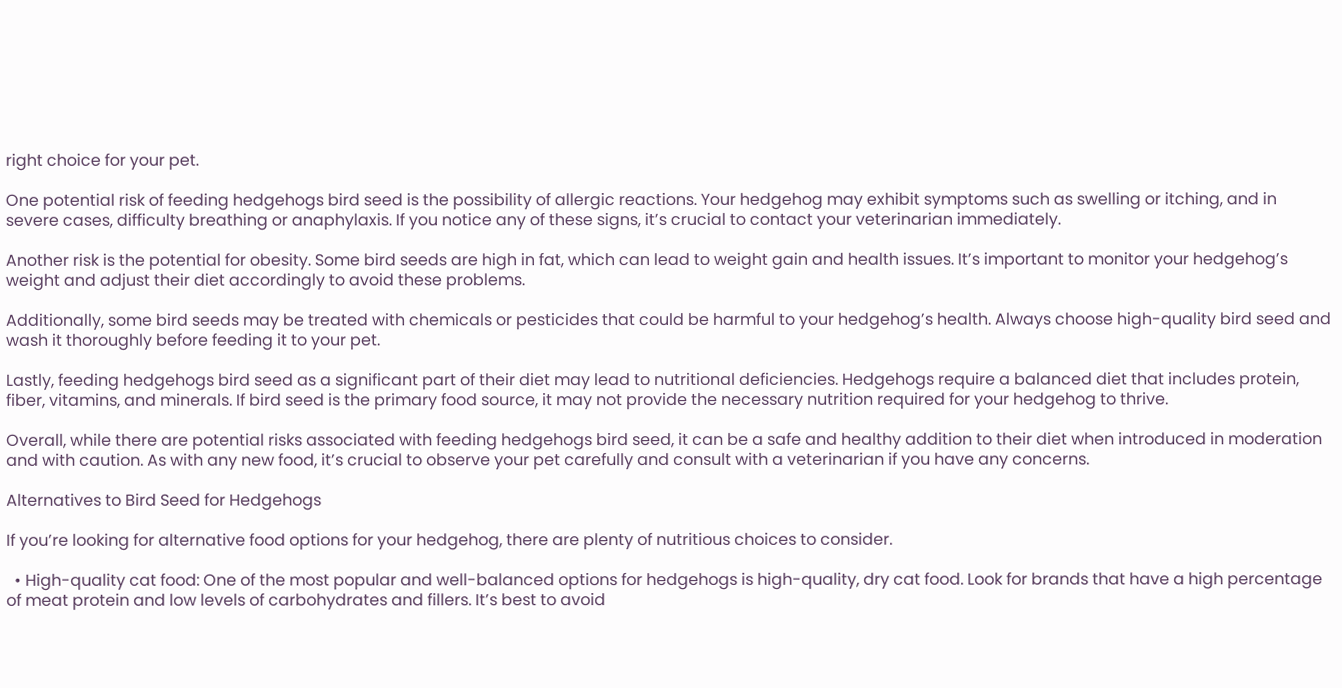right choice for your pet.

One potential risk of feeding hedgehogs bird seed is the possibility of allergic reactions. Your hedgehog may exhibit symptoms such as swelling or itching, and in severe cases, difficulty breathing or anaphylaxis. If you notice any of these signs, it’s crucial to contact your veterinarian immediately.

Another risk is the potential for obesity. Some bird seeds are high in fat, which can lead to weight gain and health issues. It’s important to monitor your hedgehog’s weight and adjust their diet accordingly to avoid these problems.

Additionally, some bird seeds may be treated with chemicals or pesticides that could be harmful to your hedgehog’s health. Always choose high-quality bird seed and wash it thoroughly before feeding it to your pet.

Lastly, feeding hedgehogs bird seed as a significant part of their diet may lead to nutritional deficiencies. Hedgehogs require a balanced diet that includes protein, fiber, vitamins, and minerals. If bird seed is the primary food source, it may not provide the necessary nutrition required for your hedgehog to thrive.

Overall, while there are potential risks associated with feeding hedgehogs bird seed, it can be a safe and healthy addition to their diet when introduced in moderation and with caution. As with any new food, it’s crucial to observe your pet carefully and consult with a veterinarian if you have any concerns.

Alternatives to Bird Seed for Hedgehogs

If you’re looking for alternative food options for your hedgehog, there are plenty of nutritious choices to consider.

  • High-quality cat food: One of the most popular and well-balanced options for hedgehogs is high-quality, dry cat food. Look for brands that have a high percentage of meat protein and low levels of carbohydrates and fillers. It’s best to avoid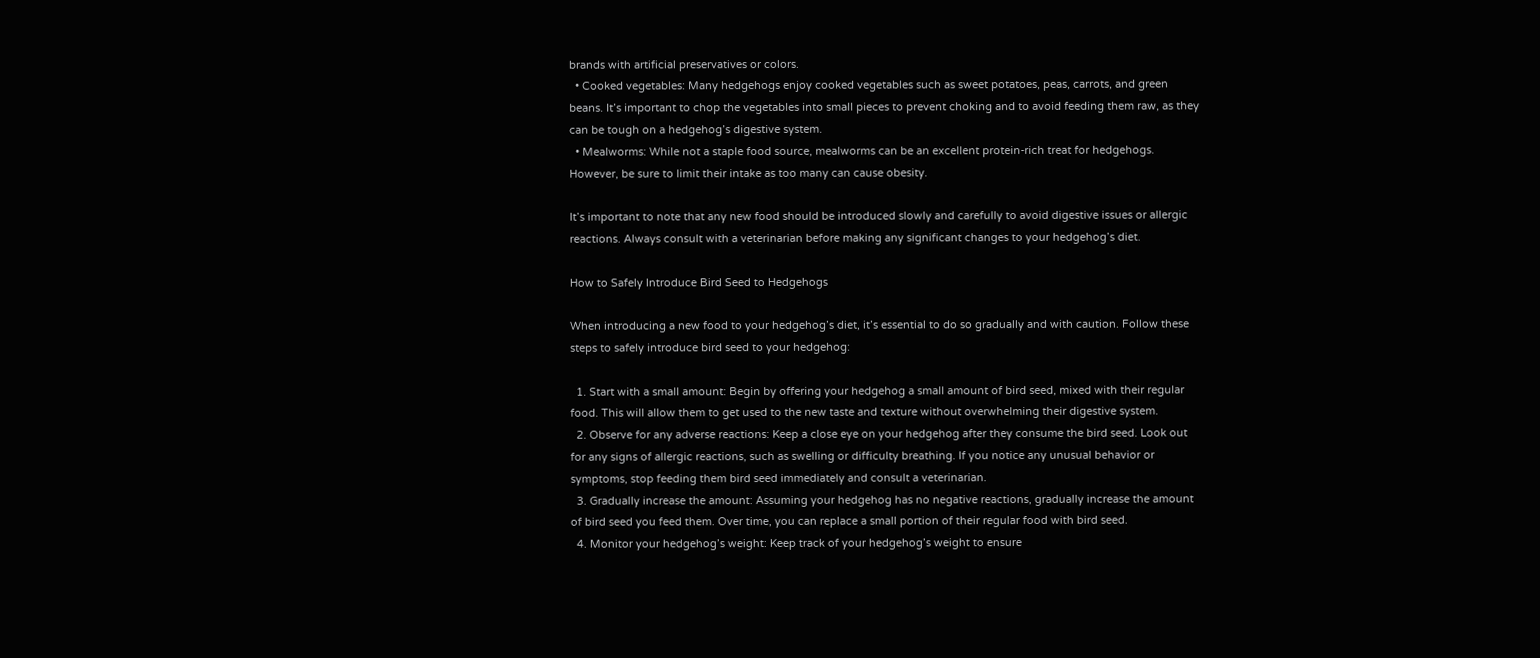brands with artificial preservatives or colors.
  • Cooked vegetables: Many hedgehogs enjoy cooked vegetables such as sweet potatoes, peas, carrots, and green beans. It’s important to chop the vegetables into small pieces to prevent choking and to avoid feeding them raw, as they can be tough on a hedgehog’s digestive system.
  • Mealworms: While not a staple food source, mealworms can be an excellent protein-rich treat for hedgehogs. However, be sure to limit their intake as too many can cause obesity.

It’s important to note that any new food should be introduced slowly and carefully to avoid digestive issues or allergic reactions. Always consult with a veterinarian before making any significant changes to your hedgehog’s diet.

How to Safely Introduce Bird Seed to Hedgehogs

When introducing a new food to your hedgehog’s diet, it’s essential to do so gradually and with caution. Follow these steps to safely introduce bird seed to your hedgehog:

  1. Start with a small amount: Begin by offering your hedgehog a small amount of bird seed, mixed with their regular food. This will allow them to get used to the new taste and texture without overwhelming their digestive system.
  2. Observe for any adverse reactions: Keep a close eye on your hedgehog after they consume the bird seed. Look out for any signs of allergic reactions, such as swelling or difficulty breathing. If you notice any unusual behavior or symptoms, stop feeding them bird seed immediately and consult a veterinarian.
  3. Gradually increase the amount: Assuming your hedgehog has no negative reactions, gradually increase the amount of bird seed you feed them. Over time, you can replace a small portion of their regular food with bird seed.
  4. Monitor your hedgehog’s weight: Keep track of your hedgehog’s weight to ensure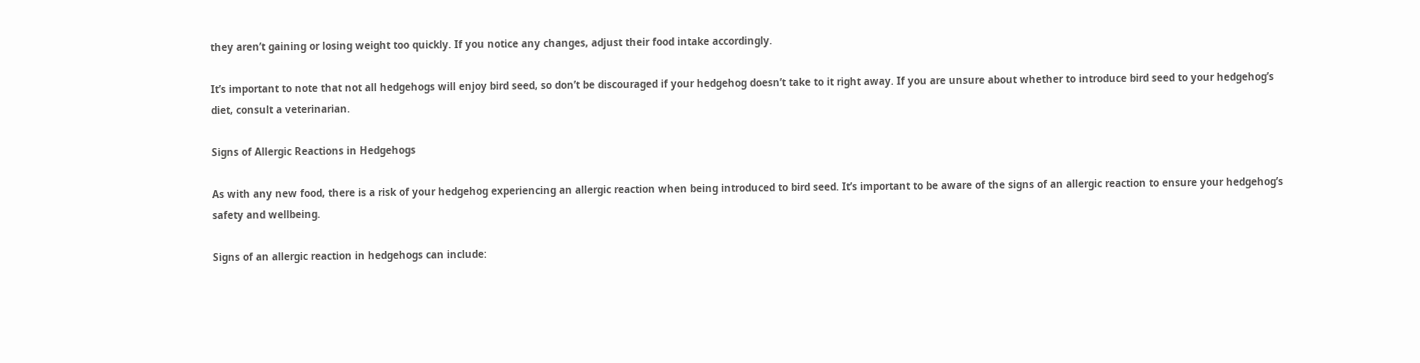they aren’t gaining or losing weight too quickly. If you notice any changes, adjust their food intake accordingly.

It’s important to note that not all hedgehogs will enjoy bird seed, so don’t be discouraged if your hedgehog doesn’t take to it right away. If you are unsure about whether to introduce bird seed to your hedgehog’s diet, consult a veterinarian.

Signs of Allergic Reactions in Hedgehogs

As with any new food, there is a risk of your hedgehog experiencing an allergic reaction when being introduced to bird seed. It’s important to be aware of the signs of an allergic reaction to ensure your hedgehog’s safety and wellbeing.

Signs of an allergic reaction in hedgehogs can include: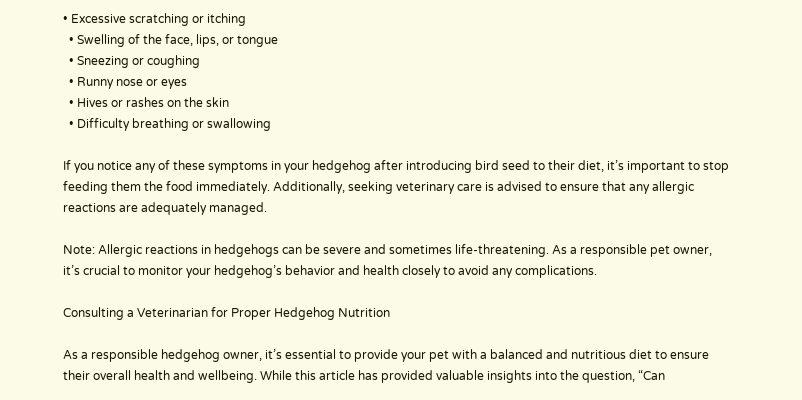• Excessive scratching or itching
  • Swelling of the face, lips, or tongue
  • Sneezing or coughing
  • Runny nose or eyes
  • Hives or rashes on the skin
  • Difficulty breathing or swallowing

If you notice any of these symptoms in your hedgehog after introducing bird seed to their diet, it’s important to stop feeding them the food immediately. Additionally, seeking veterinary care is advised to ensure that any allergic reactions are adequately managed.

Note: Allergic reactions in hedgehogs can be severe and sometimes life-threatening. As a responsible pet owner, it’s crucial to monitor your hedgehog’s behavior and health closely to avoid any complications.

Consulting a Veterinarian for Proper Hedgehog Nutrition

As a responsible hedgehog owner, it’s essential to provide your pet with a balanced and nutritious diet to ensure their overall health and wellbeing. While this article has provided valuable insights into the question, “Can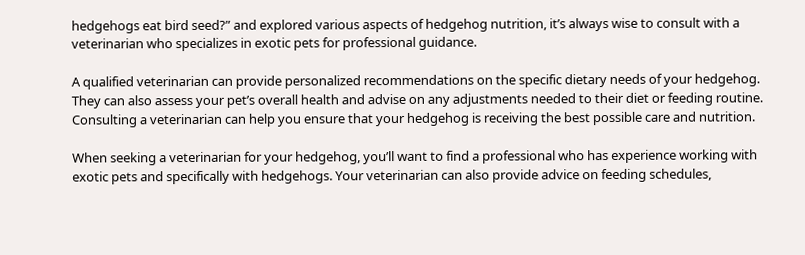hedgehogs eat bird seed?” and explored various aspects of hedgehog nutrition, it’s always wise to consult with a veterinarian who specializes in exotic pets for professional guidance.

A qualified veterinarian can provide personalized recommendations on the specific dietary needs of your hedgehog. They can also assess your pet’s overall health and advise on any adjustments needed to their diet or feeding routine. Consulting a veterinarian can help you ensure that your hedgehog is receiving the best possible care and nutrition.

When seeking a veterinarian for your hedgehog, you’ll want to find a professional who has experience working with exotic pets and specifically with hedgehogs. Your veterinarian can also provide advice on feeding schedules,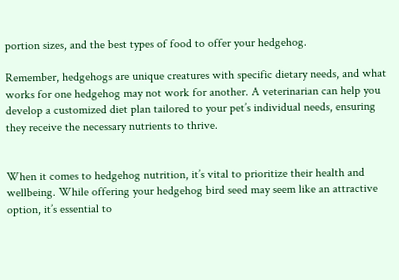portion sizes, and the best types of food to offer your hedgehog.

Remember, hedgehogs are unique creatures with specific dietary needs, and what works for one hedgehog may not work for another. A veterinarian can help you develop a customized diet plan tailored to your pet’s individual needs, ensuring they receive the necessary nutrients to thrive.


When it comes to hedgehog nutrition, it’s vital to prioritize their health and wellbeing. While offering your hedgehog bird seed may seem like an attractive option, it’s essential to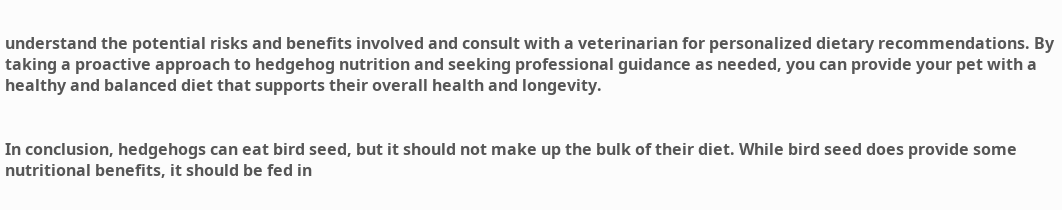understand the potential risks and benefits involved and consult with a veterinarian for personalized dietary recommendations. By taking a proactive approach to hedgehog nutrition and seeking professional guidance as needed, you can provide your pet with a healthy and balanced diet that supports their overall health and longevity.


In conclusion, hedgehogs can eat bird seed, but it should not make up the bulk of their diet. While bird seed does provide some nutritional benefits, it should be fed in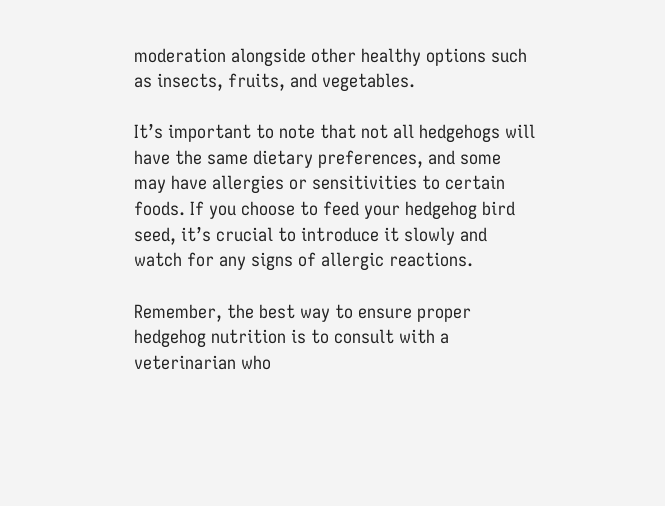moderation alongside other healthy options such as insects, fruits, and vegetables.

It’s important to note that not all hedgehogs will have the same dietary preferences, and some may have allergies or sensitivities to certain foods. If you choose to feed your hedgehog bird seed, it’s crucial to introduce it slowly and watch for any signs of allergic reactions.

Remember, the best way to ensure proper hedgehog nutrition is to consult with a veterinarian who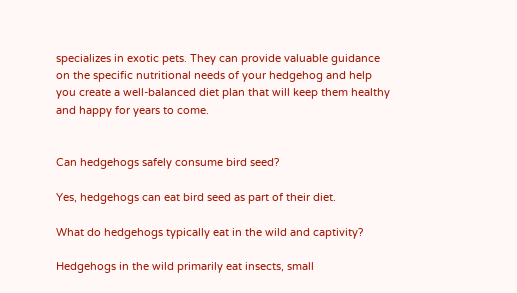specializes in exotic pets. They can provide valuable guidance on the specific nutritional needs of your hedgehog and help you create a well-balanced diet plan that will keep them healthy and happy for years to come.


Can hedgehogs safely consume bird seed?

Yes, hedgehogs can eat bird seed as part of their diet.

What do hedgehogs typically eat in the wild and captivity?

Hedgehogs in the wild primarily eat insects, small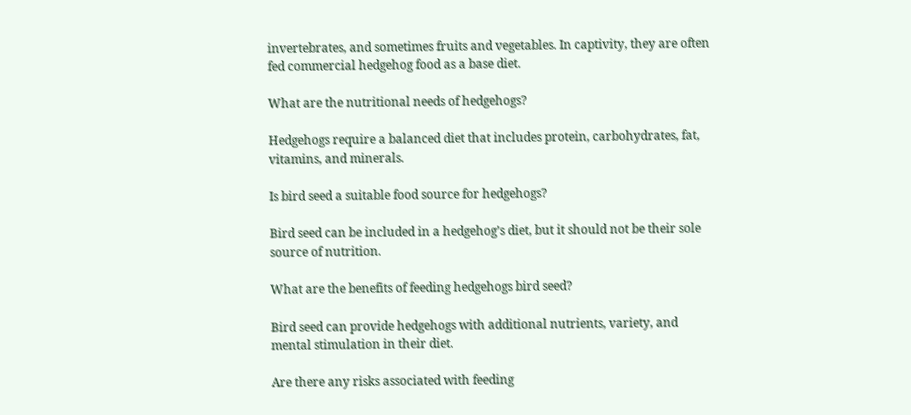invertebrates, and sometimes fruits and vegetables. In captivity, they are often fed commercial hedgehog food as a base diet.

What are the nutritional needs of hedgehogs?

Hedgehogs require a balanced diet that includes protein, carbohydrates, fat, vitamins, and minerals.

Is bird seed a suitable food source for hedgehogs?

Bird seed can be included in a hedgehog’s diet, but it should not be their sole source of nutrition.

What are the benefits of feeding hedgehogs bird seed?

Bird seed can provide hedgehogs with additional nutrients, variety, and mental stimulation in their diet.

Are there any risks associated with feeding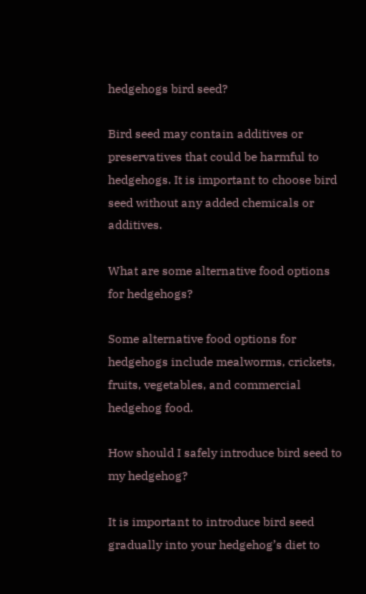hedgehogs bird seed?

Bird seed may contain additives or preservatives that could be harmful to hedgehogs. It is important to choose bird seed without any added chemicals or additives.

What are some alternative food options for hedgehogs?

Some alternative food options for hedgehogs include mealworms, crickets, fruits, vegetables, and commercial hedgehog food.

How should I safely introduce bird seed to my hedgehog?

It is important to introduce bird seed gradually into your hedgehog’s diet to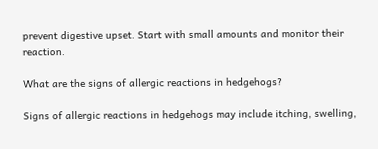prevent digestive upset. Start with small amounts and monitor their reaction.

What are the signs of allergic reactions in hedgehogs?

Signs of allergic reactions in hedgehogs may include itching, swelling,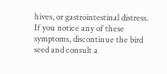hives, or gastrointestinal distress. If you notice any of these symptoms, discontinue the bird seed and consult a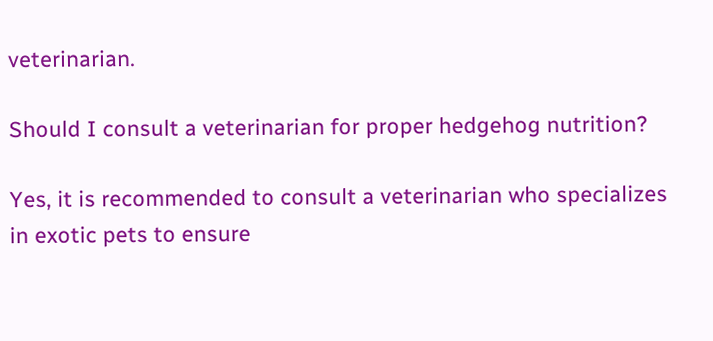veterinarian.

Should I consult a veterinarian for proper hedgehog nutrition?

Yes, it is recommended to consult a veterinarian who specializes in exotic pets to ensure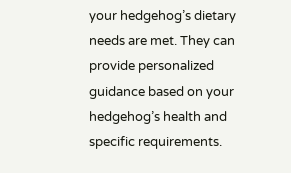your hedgehog’s dietary needs are met. They can provide personalized guidance based on your hedgehog’s health and specific requirements.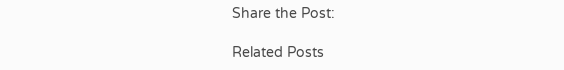Share the Post:

Related Posts